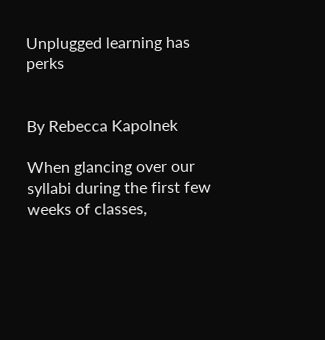Unplugged learning has perks


By Rebecca Kapolnek

When glancing over our syllabi during the first few weeks of classes,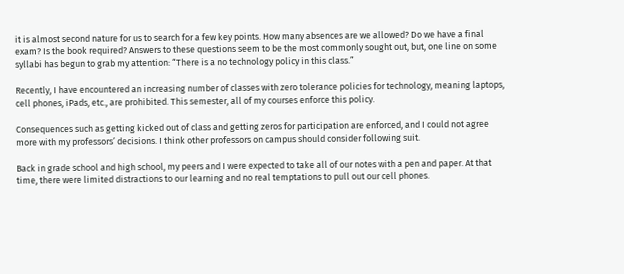it is almost second nature for us to search for a few key points. How many absences are we allowed? Do we have a final exam? Is the book required? Answers to these questions seem to be the most commonly sought out, but, one line on some syllabi has begun to grab my attention: “There is a no technology policy in this class.”

Recently, I have encountered an increasing number of classes with zero tolerance policies for technology, meaning laptops, cell phones, iPads, etc., are prohibited. This semester, all of my courses enforce this policy.

Consequences such as getting kicked out of class and getting zeros for participation are enforced, and I could not agree more with my professors’ decisions. I think other professors on campus should consider following suit.

Back in grade school and high school, my peers and I were expected to take all of our notes with a pen and paper. At that time, there were limited distractions to our learning and no real temptations to pull out our cell phones.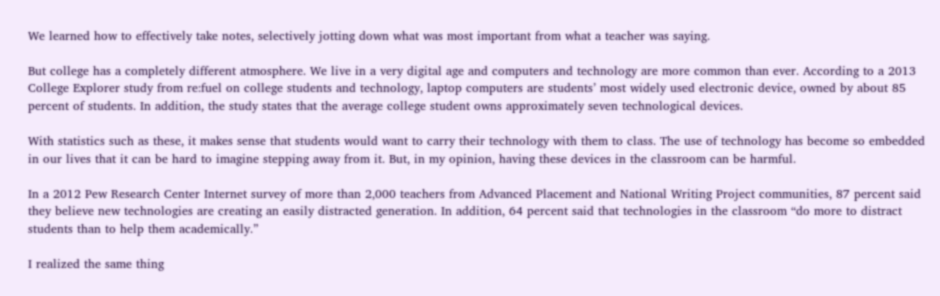We learned how to effectively take notes, selectively jotting down what was most important from what a teacher was saying.

But college has a completely different atmosphere. We live in a very digital age and computers and technology are more common than ever. According to a 2013 College Explorer study from re:fuel on college students and technology, laptop computers are students’ most widely used electronic device, owned by about 85 percent of students. In addition, the study states that the average college student owns approximately seven technological devices.

With statistics such as these, it makes sense that students would want to carry their technology with them to class. The use of technology has become so embedded in our lives that it can be hard to imagine stepping away from it. But, in my opinion, having these devices in the classroom can be harmful.

In a 2012 Pew Research Center Internet survey of more than 2,000 teachers from Advanced Placement and National Writing Project communities, 87 percent said they believe new technologies are creating an easily distracted generation. In addition, 64 percent said that technologies in the classroom “do more to distract students than to help them academically.”

I realized the same thing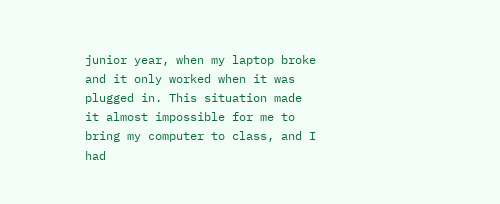junior year, when my laptop broke and it only worked when it was plugged in. This situation made it almost impossible for me to bring my computer to class, and I had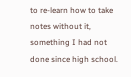to re-learn how to take notes without it, something I had not done since high school.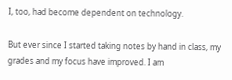I, too, had become dependent on technology.

But ever since I started taking notes by hand in class, my grades and my focus have improved. I am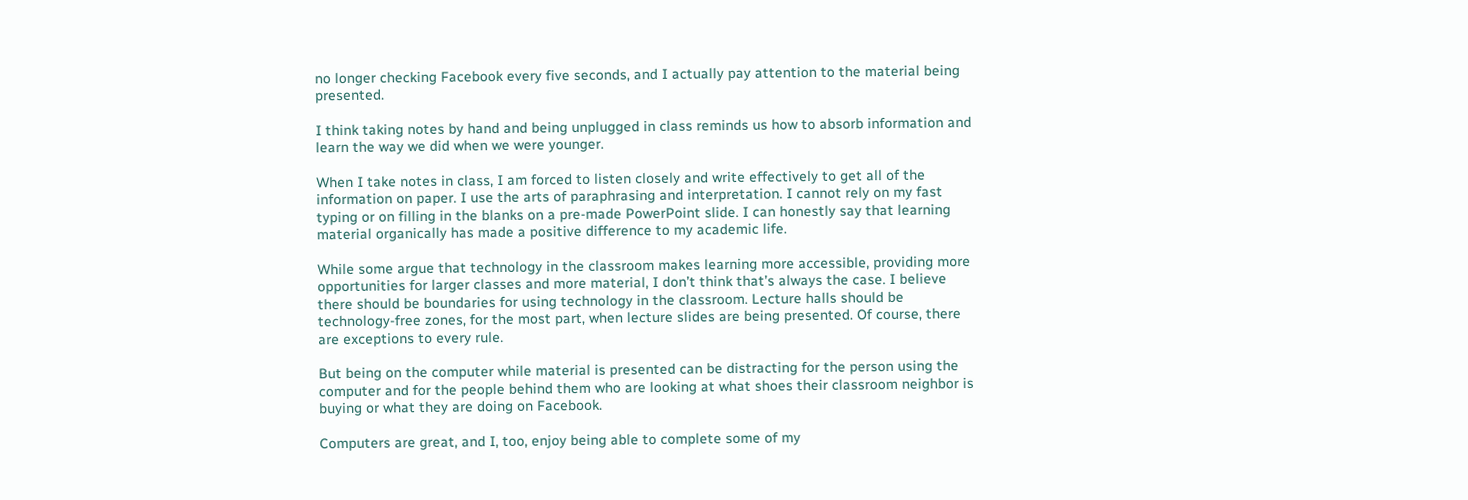no longer checking Facebook every five seconds, and I actually pay attention to the material being presented.

I think taking notes by hand and being unplugged in class reminds us how to absorb information and learn the way we did when we were younger.

When I take notes in class, I am forced to listen closely and write effectively to get all of the information on paper. I use the arts of paraphrasing and interpretation. I cannot rely on my fast typing or on filling in the blanks on a pre-made PowerPoint slide. I can honestly say that learning material organically has made a positive difference to my academic life.

While some argue that technology in the classroom makes learning more accessible, providing more opportunities for larger classes and more material, I don’t think that’s always the case. I believe there should be boundaries for using technology in the classroom. Lecture halls should be technology-free zones, for the most part, when lecture slides are being presented. Of course, there are exceptions to every rule.

But being on the computer while material is presented can be distracting for the person using the computer and for the people behind them who are looking at what shoes their classroom neighbor is buying or what they are doing on Facebook.

Computers are great, and I, too, enjoy being able to complete some of my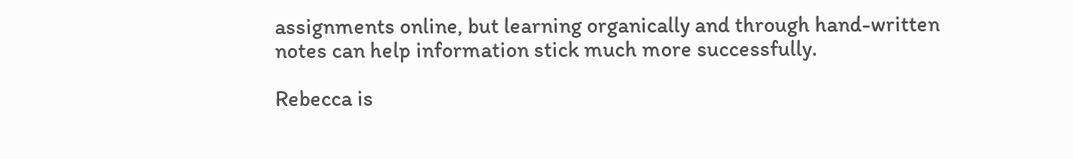assignments online, but learning organically and through hand-written notes can help information stick much more successfully.

Rebecca is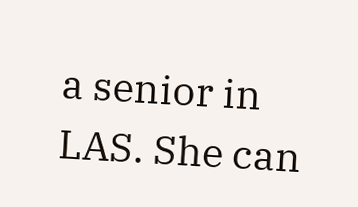a senior in LAS. She can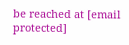be reached at [email protected]